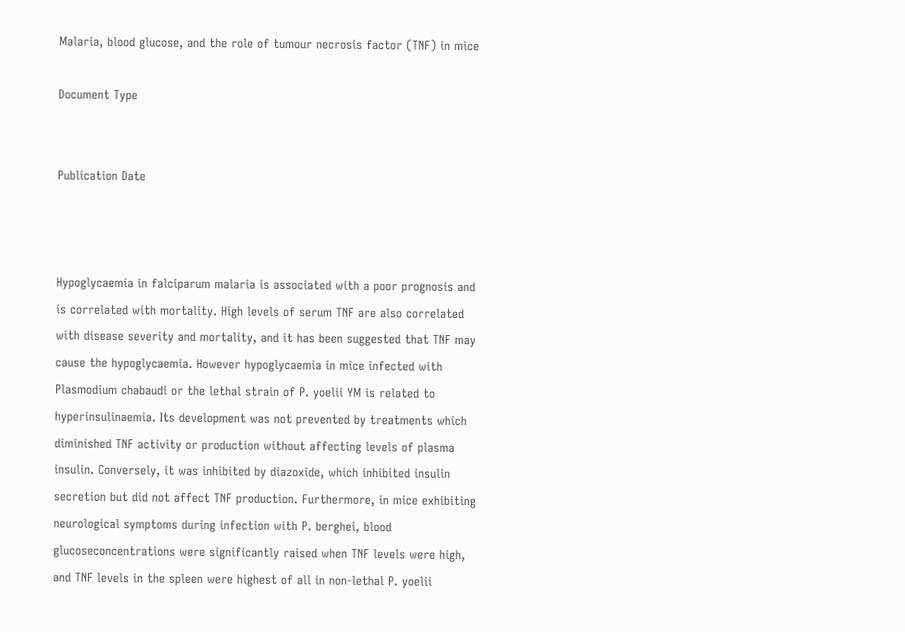Malaria, blood glucose, and the role of tumour necrosis factor (TNF) in mice

Document Type


Publication Date



Hypoglycaemia in falciparum malaria is associated with a poor prognosis and is correlated with mortality. High levels of serum TNF are also correlated with disease severity and mortality, and it has been suggested that TNF may cause the hypoglycaemia. However hypoglycaemia in mice infected with Plasmodium chabaudi or the lethal strain of P. yoelii YM is related to hyperinsulinaemia. Its development was not prevented by treatments which diminished TNF activity or production without affecting levels of plasma insulin. Conversely, it was inhibited by diazoxide, which inhibited insulin secretion but did not affect TNF production. Furthermore, in mice exhibiting neurological symptoms during infection with P. berghei, blood glucoseconcentrations were significantly raised when TNF levels were high, and TNF levels in the spleen were highest of all in non-lethal P. yoelii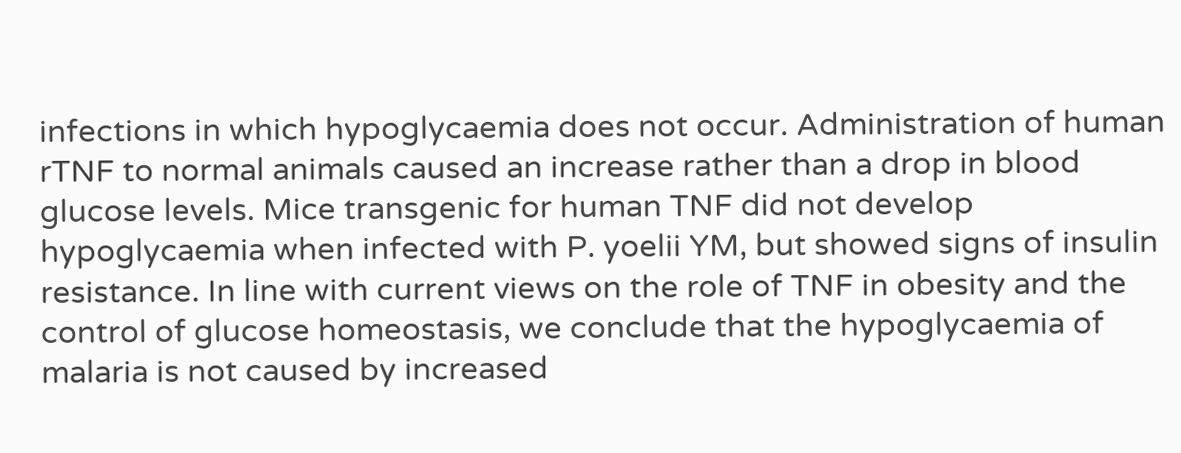infections in which hypoglycaemia does not occur. Administration of human rTNF to normal animals caused an increase rather than a drop in blood glucose levels. Mice transgenic for human TNF did not develop hypoglycaemia when infected with P. yoelii YM, but showed signs of insulin resistance. In line with current views on the role of TNF in obesity and the control of glucose homeostasis, we conclude that the hypoglycaemia of malaria is not caused by increased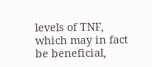levels of TNF, which may in fact be beneficial,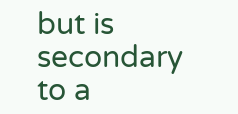but is secondary to a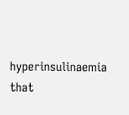hyperinsulinaemia that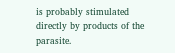is probably stimulated directly by products of the parasite.